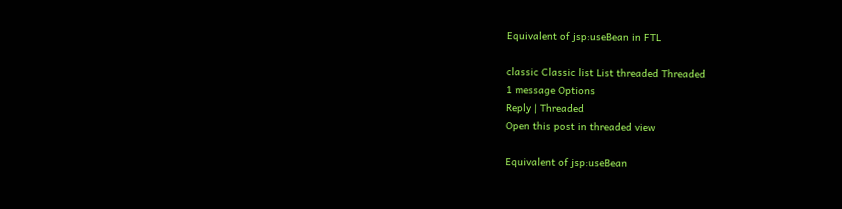Equivalent of jsp:useBean in FTL

classic Classic list List threaded Threaded
1 message Options
Reply | Threaded
Open this post in threaded view

Equivalent of jsp:useBean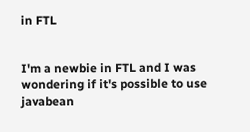in FTL


I'm a newbie in FTL and I was wondering if it's possible to use javabean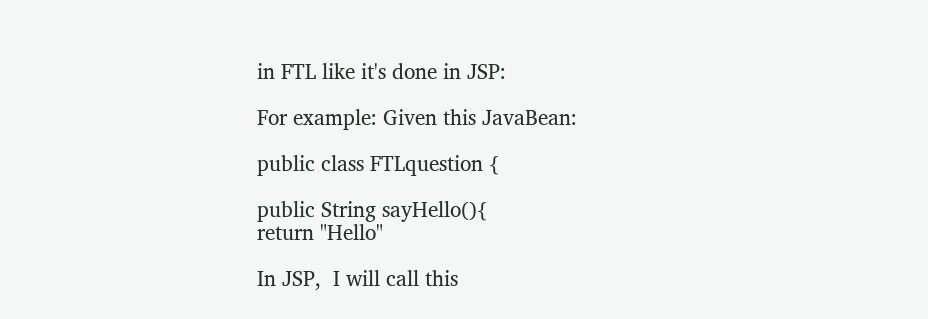in FTL like it's done in JSP:

For example: Given this JavaBean:

public class FTLquestion {

public String sayHello(){
return "Hello"

In JSP,  I will call this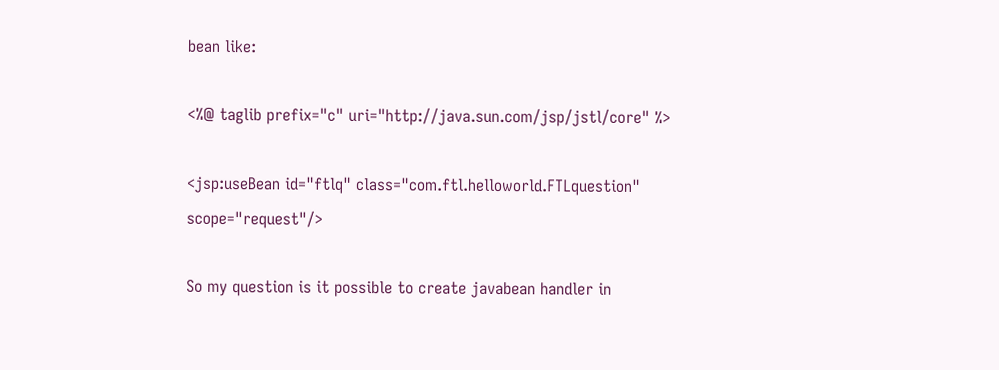bean like:

<%@ taglib prefix="c" uri="http://java.sun.com/jsp/jstl/core" %>

<jsp:useBean id="ftlq" class="com.ftl.helloworld.FTLquestion" scope="request"/>

So my question is it possible to create javabean handler in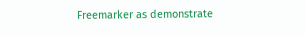Freemarker as demonstrate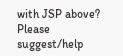with JSP above? Please suggest/help